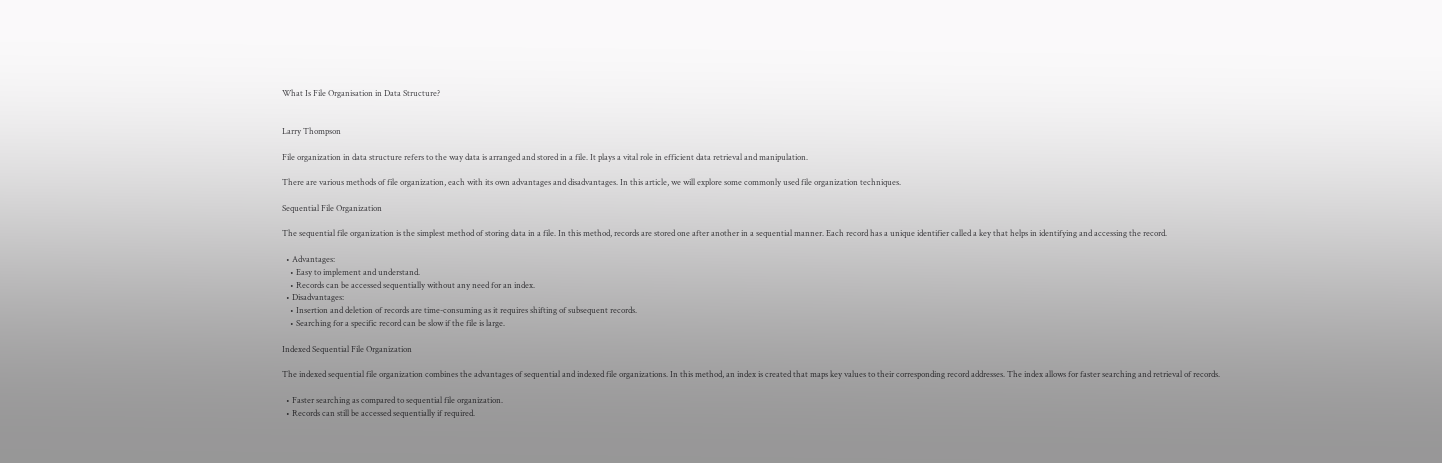What Is File Organisation in Data Structure?


Larry Thompson

File organization in data structure refers to the way data is arranged and stored in a file. It plays a vital role in efficient data retrieval and manipulation.

There are various methods of file organization, each with its own advantages and disadvantages. In this article, we will explore some commonly used file organization techniques.

Sequential File Organization

The sequential file organization is the simplest method of storing data in a file. In this method, records are stored one after another in a sequential manner. Each record has a unique identifier called a key that helps in identifying and accessing the record.

  • Advantages:
    • Easy to implement and understand.
    • Records can be accessed sequentially without any need for an index.
  • Disadvantages:
    • Insertion and deletion of records are time-consuming as it requires shifting of subsequent records.
    • Searching for a specific record can be slow if the file is large.

Indexed Sequential File Organization

The indexed sequential file organization combines the advantages of sequential and indexed file organizations. In this method, an index is created that maps key values to their corresponding record addresses. The index allows for faster searching and retrieval of records.

  • Faster searching as compared to sequential file organization.
  • Records can still be accessed sequentially if required.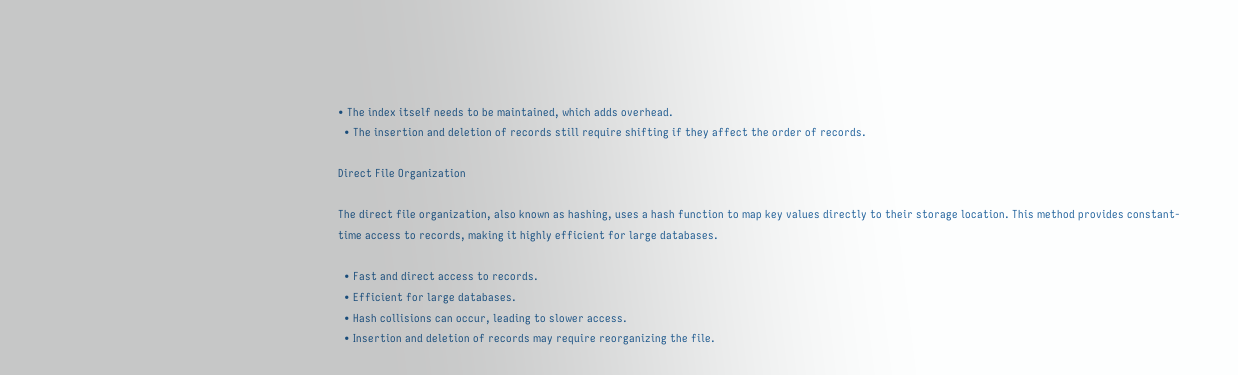• The index itself needs to be maintained, which adds overhead.
  • The insertion and deletion of records still require shifting if they affect the order of records.

Direct File Organization

The direct file organization, also known as hashing, uses a hash function to map key values directly to their storage location. This method provides constant-time access to records, making it highly efficient for large databases.

  • Fast and direct access to records.
  • Efficient for large databases.
  • Hash collisions can occur, leading to slower access.
  • Insertion and deletion of records may require reorganizing the file.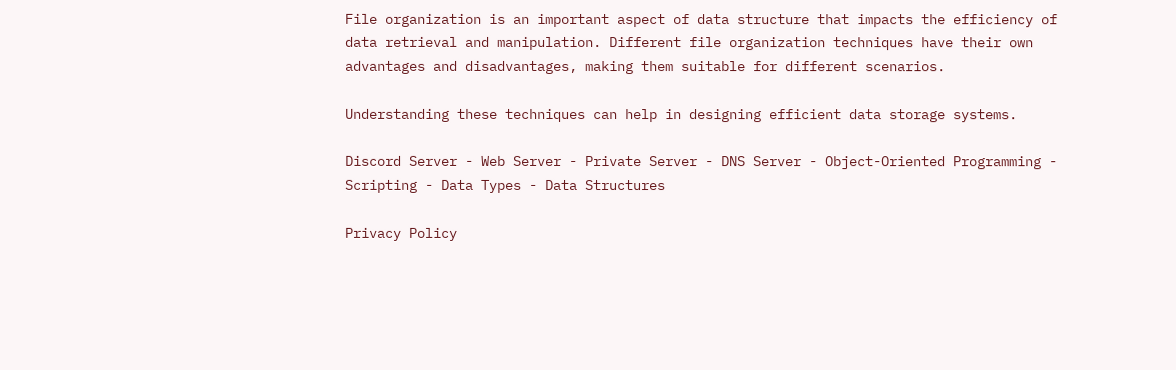File organization is an important aspect of data structure that impacts the efficiency of data retrieval and manipulation. Different file organization techniques have their own advantages and disadvantages, making them suitable for different scenarios.

Understanding these techniques can help in designing efficient data storage systems.

Discord Server - Web Server - Private Server - DNS Server - Object-Oriented Programming - Scripting - Data Types - Data Structures

Privacy Policy